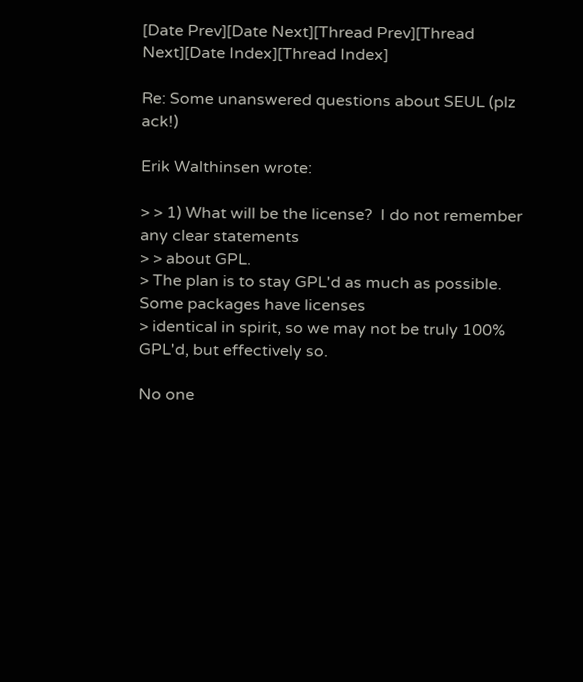[Date Prev][Date Next][Thread Prev][Thread Next][Date Index][Thread Index]

Re: Some unanswered questions about SEUL (plz ack!)

Erik Walthinsen wrote:

> > 1) What will be the license?  I do not remember any clear statements
> > about GPL.
> The plan is to stay GPL'd as much as possible.  Some packages have licenses
> identical in spirit, so we may not be truly 100% GPL'd, but effectively so.

No one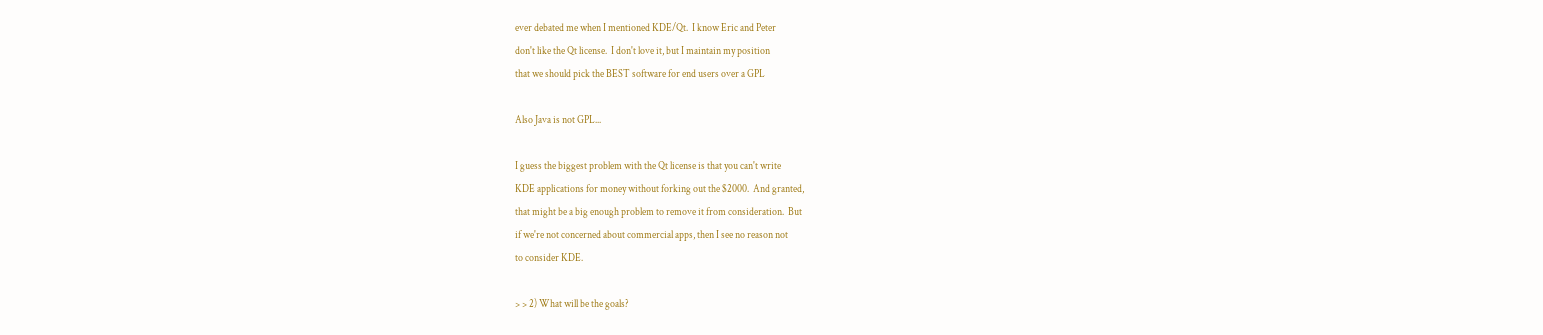ever debated me when I mentioned KDE/Qt.  I know Eric and Peter
don't like the Qt license.  I don't love it, but I maintain my position
that we should pick the BEST software for end users over a GPL

Also Java is not GPL...

I guess the biggest problem with the Qt license is that you can't write
KDE applications for money without forking out the $2000.  And granted,
that might be a big enough problem to remove it from consideration.  But
if we're not concerned about commercial apps, then I see no reason not
to consider KDE.

> > 2) What will be the goals?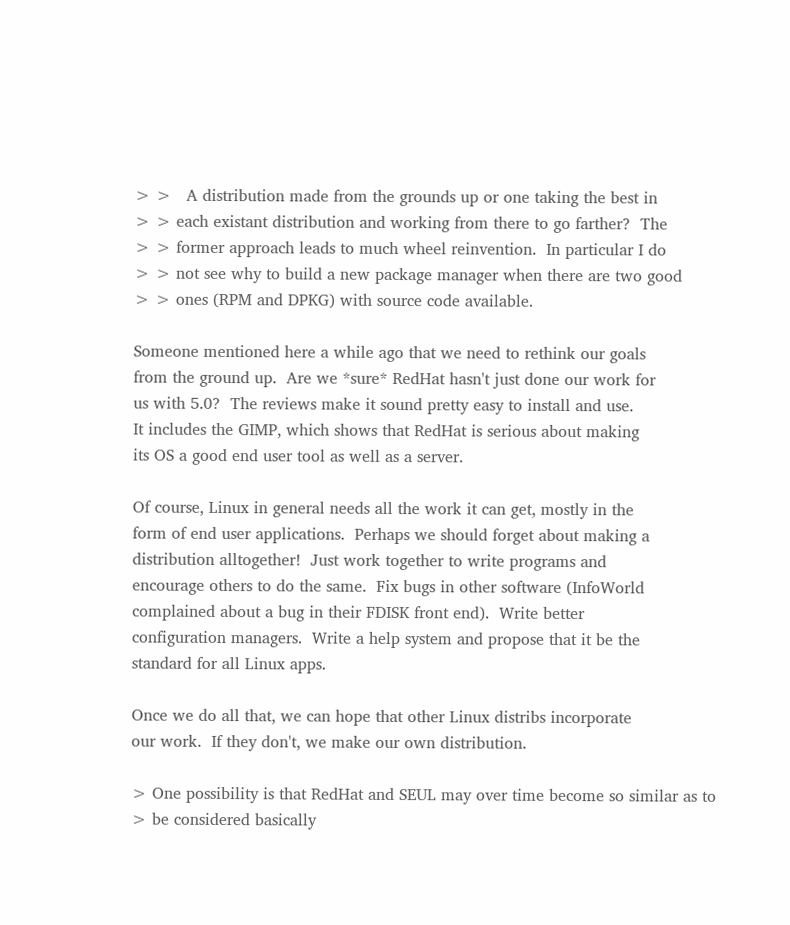> >   A distribution made from the grounds up or one taking the best in
> > each existant distribution and working from there to go farther?  The
> > former approach leads to much wheel reinvention.  In particular I do
> > not see why to build a new package manager when there are two good
> > ones (RPM and DPKG) with source code available.

Someone mentioned here a while ago that we need to rethink our goals
from the ground up.  Are we *sure* RedHat hasn't just done our work for
us with 5.0?  The reviews make it sound pretty easy to install and use.
It includes the GIMP, which shows that RedHat is serious about making
its OS a good end user tool as well as a server.

Of course, Linux in general needs all the work it can get, mostly in the
form of end user applications.  Perhaps we should forget about making a
distribution alltogether!  Just work together to write programs and
encourage others to do the same.  Fix bugs in other software (InfoWorld
complained about a bug in their FDISK front end).  Write better
configuration managers.  Write a help system and propose that it be the
standard for all Linux apps.

Once we do all that, we can hope that other Linux distribs incorporate
our work.  If they don't, we make our own distribution.

> One possibility is that RedHat and SEUL may over time become so similar as to
> be considered basically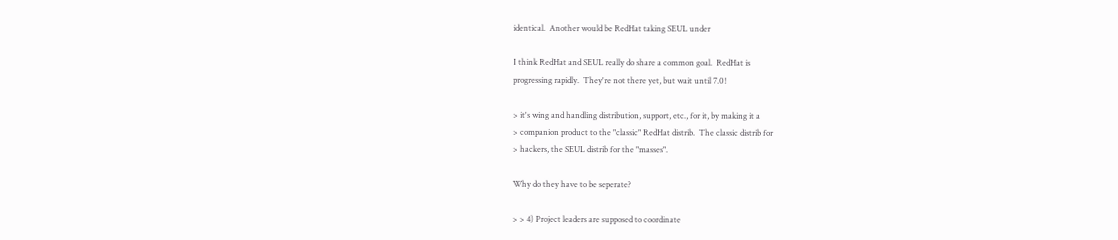identical.  Another would be RedHat taking SEUL under

I think RedHat and SEUL really do share a common goal.  RedHat is
progressing rapidly.  They're not there yet, but wait until 7.0!

> it's wing and handling distribution, support, etc., for it, by making it a
> companion product to the "classic" RedHat distrib.  The classic distrib for
> hackers, the SEUL distrib for the "masses".

Why do they have to be seperate?

> > 4) Project leaders are supposed to coordinate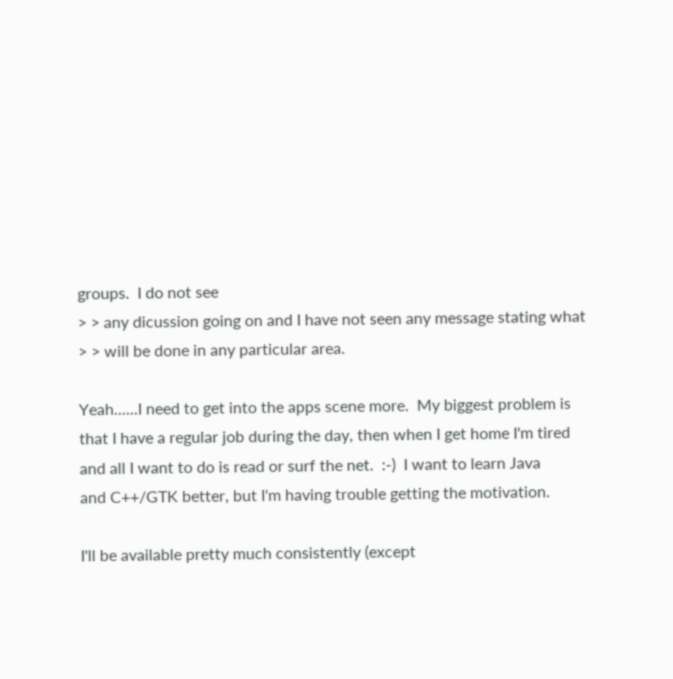groups.  I do not see
> > any dicussion going on and I have not seen any message stating what
> > will be done in any particular area.

Yeah......I need to get into the apps scene more.  My biggest problem is
that I have a regular job during the day, then when I get home I'm tired
and all I want to do is read or surf the net.  :-)  I want to learn Java
and C++/GTK better, but I'm having trouble getting the motivation.

I'll be available pretty much consistently (except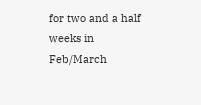for two and a half
weeks in Feb/March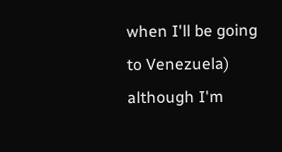when I'll be going to Venezuela) although I'm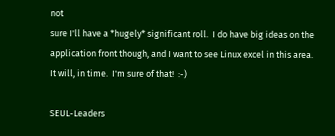not
sure I'll have a *hugely* significant roll.  I do have big ideas on the
application front though, and I want to see Linux excel in this area.
It will, in time.  I'm sure of that!  :-)

SEUL-Leaders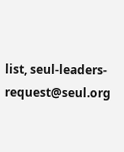list, seul-leaders-request@seul.org